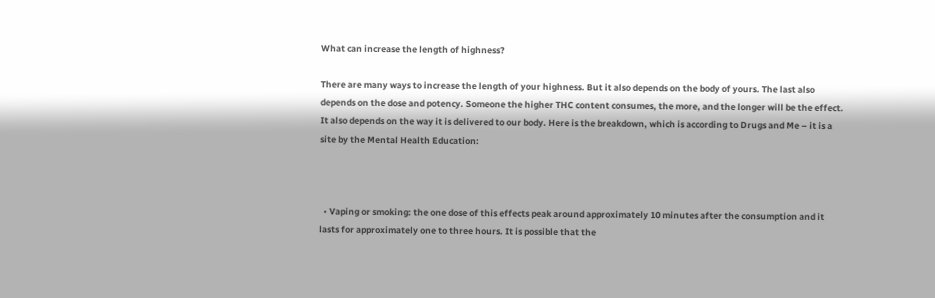What can increase the length of highness?

There are many ways to increase the length of your highness. But it also depends on the body of yours. The last also depends on the dose and potency. Someone the higher THC content consumes, the more, and the longer will be the effect. It also depends on the way it is delivered to our body. Here is the breakdown, which is according to Drugs and Me – it is a site by the Mental Health Education:



  • Vaping or smoking: the one dose of this effects peak around approximately 10 minutes after the consumption and it lasts for approximately one to three hours. It is possible that the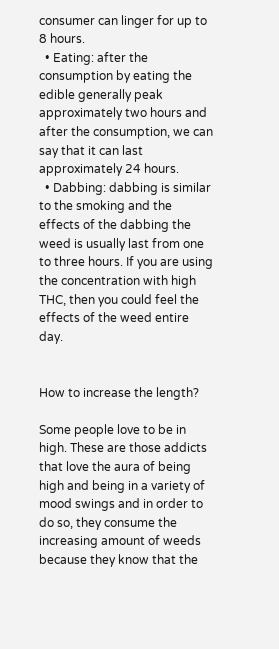consumer can linger for up to 8 hours.
  • Eating: after the consumption by eating the edible generally peak approximately two hours and after the consumption, we can say that it can last approximately 24 hours.
  • Dabbing: dabbing is similar to the smoking and the effects of the dabbing the weed is usually last from one to three hours. If you are using the concentration with high THC, then you could feel the effects of the weed entire day.


How to increase the length?

Some people love to be in high. These are those addicts that love the aura of being high and being in a variety of mood swings and in order to do so, they consume the increasing amount of weeds because they know that the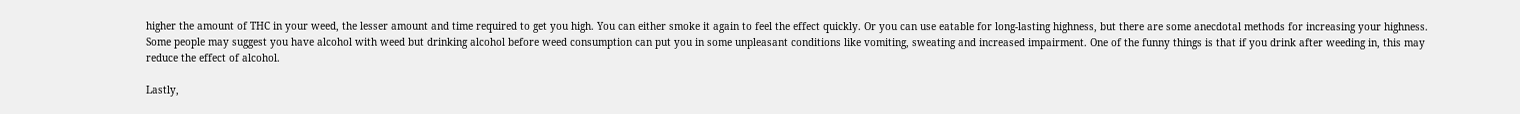higher the amount of THC in your weed, the lesser amount and time required to get you high. You can either smoke it again to feel the effect quickly. Or you can use eatable for long-lasting highness, but there are some anecdotal methods for increasing your highness. Some people may suggest you have alcohol with weed but drinking alcohol before weed consumption can put you in some unpleasant conditions like vomiting, sweating and increased impairment. One of the funny things is that if you drink after weeding in, this may reduce the effect of alcohol.

Lastly,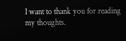I want to thank you for reading my thoughts.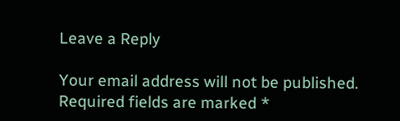Leave a Reply

Your email address will not be published. Required fields are marked *